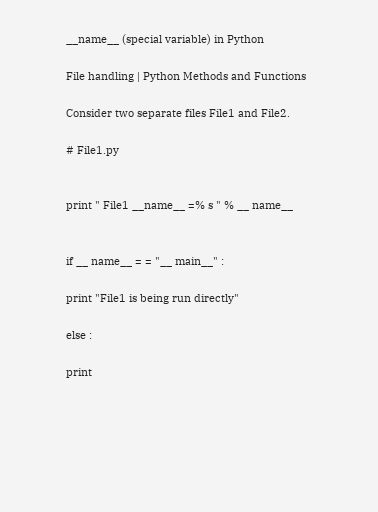__name__ (special variable) in Python

File handling | Python Methods and Functions

Consider two separate files File1 and File2.

# File1.py


print " File1 __name__ =% s " % __ name__


if __ name__ = = "__ main__" :

print "File1 is being run directly"

else :

print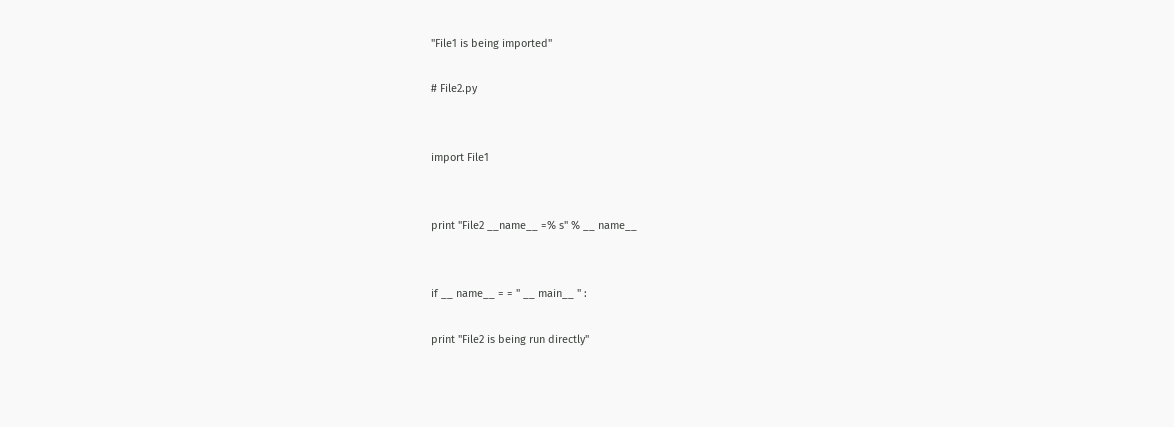"File1 is being imported"

# File2.py


import File1


print "File2 __name__ =% s" % __ name__


if __ name__ = = " __ main__ " :

print "File2 is being run directly"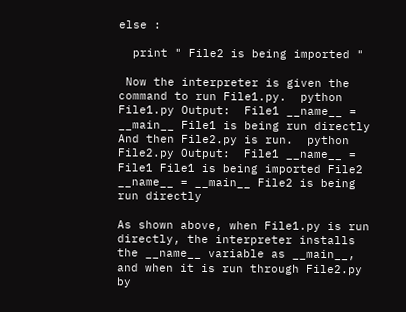else :

  print " File2 is being imported "

 Now the interpreter is given the command to run File1.py.  python File1.py Output:  File1 __name__ = __main__ File1 is being run directly And then File2.py is run.  python File2.py Output:  File1 __name__ = File1 File1 is being imported File2 __name__ = __main__ File2 is being run directly

As shown above, when File1.py is run directly, the interpreter installs the __name__ variable as __main__, and when it is run through File2.py by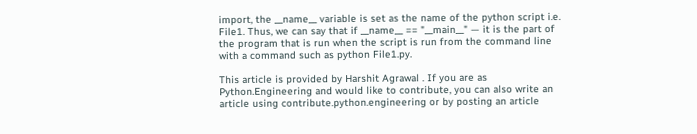import, the __name__ variable is set as the name of the python script i.e. File1. Thus, we can say that if __name__ == "__main__" — it is the part of the program that is run when the script is run from the command line with a command such as python File1.py.

This article is provided by Harshit Agrawal . If you are as Python.Engineering and would like to contribute, you can also write an article using contribute.python.engineering or by posting an article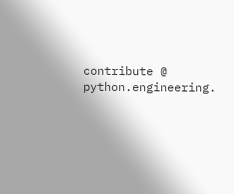contribute @ python.engineering.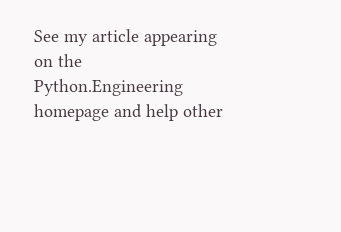See my article appearing on the Python.Engineering homepage and help other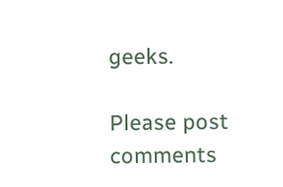geeks.

Please post comments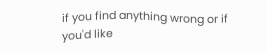if you find anything wrong or if you'd like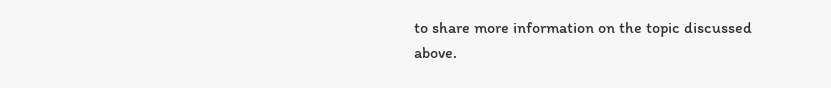to share more information on the topic discussed above.